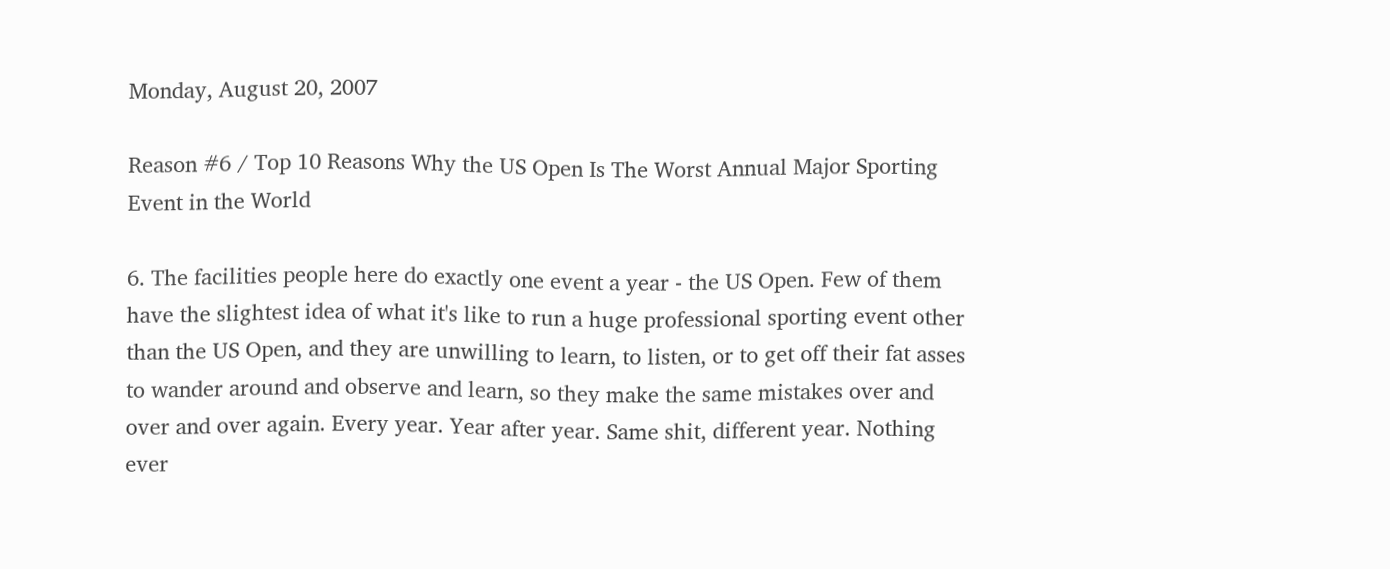Monday, August 20, 2007

Reason #6 / Top 10 Reasons Why the US Open Is The Worst Annual Major Sporting Event in the World

6. The facilities people here do exactly one event a year - the US Open. Few of them have the slightest idea of what it's like to run a huge professional sporting event other than the US Open, and they are unwilling to learn, to listen, or to get off their fat asses to wander around and observe and learn, so they make the same mistakes over and over and over again. Every year. Year after year. Same shit, different year. Nothing ever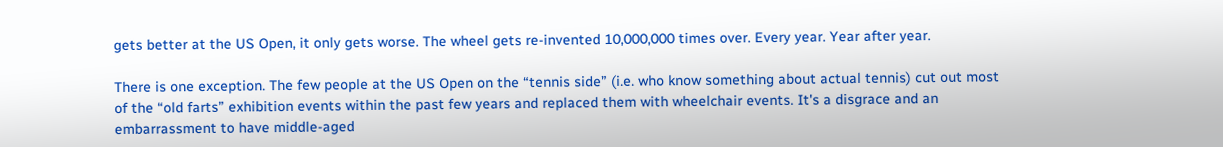gets better at the US Open, it only gets worse. The wheel gets re-invented 10,000,000 times over. Every year. Year after year.

There is one exception. The few people at the US Open on the “tennis side” (i.e. who know something about actual tennis) cut out most of the “old farts” exhibition events within the past few years and replaced them with wheelchair events. It's a disgrace and an embarrassment to have middle-aged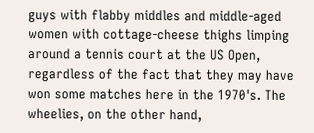guys with flabby middles and middle-aged women with cottage-cheese thighs limping around a tennis court at the US Open, regardless of the fact that they may have won some matches here in the 1970's. The wheelies, on the other hand,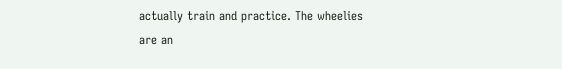actually train and practice. The wheelies are an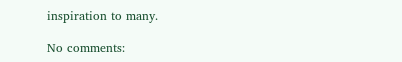inspiration to many.

No comments: